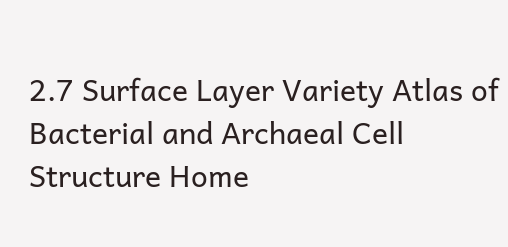2.7 Surface Layer Variety Atlas of Bacterial and Archaeal Cell Structure Home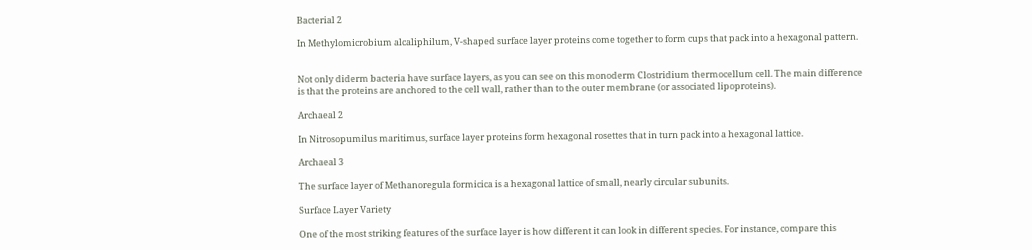Bacterial 2

In Methylomicrobium alcaliphilum, V-shaped surface layer proteins come together to form cups that pack into a hexagonal pattern.


Not only diderm bacteria have surface layers, as you can see on this monoderm Clostridium thermocellum cell. The main difference is that the proteins are anchored to the cell wall, rather than to the outer membrane (or associated lipoproteins).

Archaeal 2

In Nitrosopumilus maritimus, surface layer proteins form hexagonal rosettes that in turn pack into a hexagonal lattice.

Archaeal 3

The surface layer of Methanoregula formicica is a hexagonal lattice of small, nearly circular subunits.

Surface Layer Variety

One of the most striking features of the surface layer is how different it can look in different species. For instance, compare this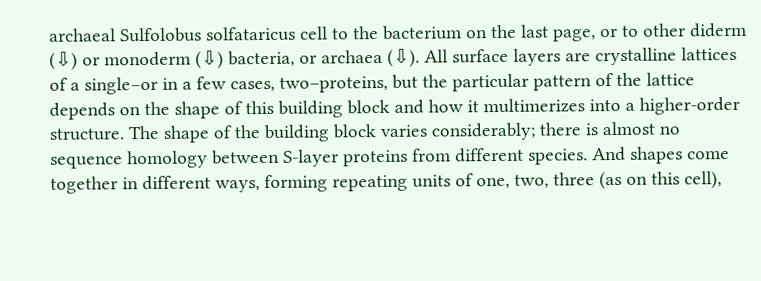archaeal Sulfolobus solfataricus cell to the bacterium on the last page, or to other diderm (⇩) or monoderm (⇩) bacteria, or archaea (⇩). All surface layers are crystalline lattices of a single–or in a few cases, two–proteins, but the particular pattern of the lattice depends on the shape of this building block and how it multimerizes into a higher-order structure. The shape of the building block varies considerably; there is almost no sequence homology between S-layer proteins from different species. And shapes come together in different ways, forming repeating units of one, two, three (as on this cell),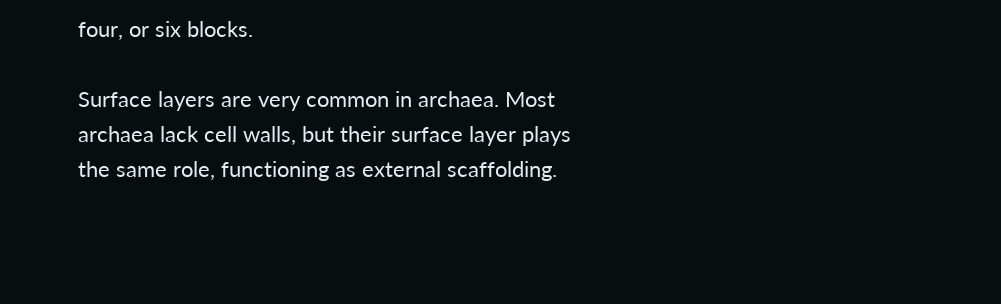four, or six blocks.

Surface layers are very common in archaea. Most archaea lack cell walls, but their surface layer plays the same role, functioning as external scaffolding.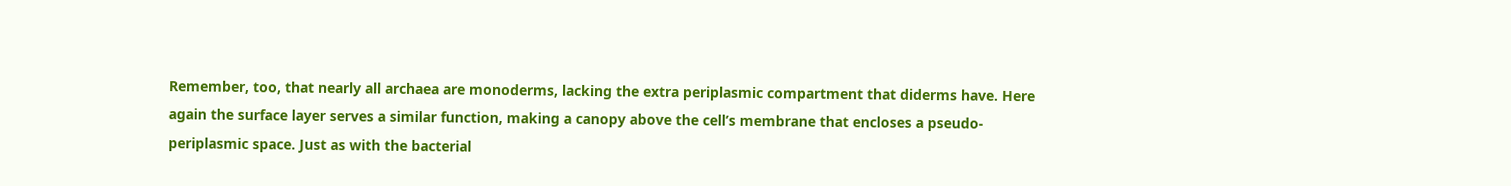Remember, too, that nearly all archaea are monoderms, lacking the extra periplasmic compartment that diderms have. Here again the surface layer serves a similar function, making a canopy above the cell’s membrane that encloses a pseudo-periplasmic space. Just as with the bacterial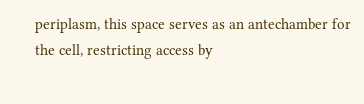periplasm, this space serves as an antechamber for the cell, restricting access by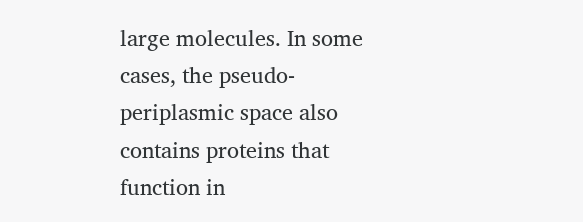large molecules. In some cases, the pseudo-periplasmic space also contains proteins that function in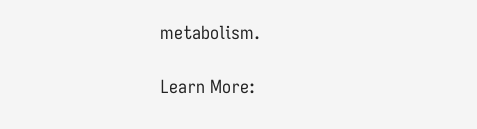metabolism.

Learn More: